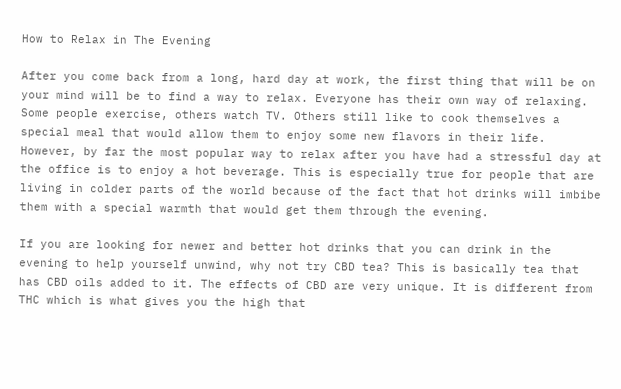How to Relax in The Evening

After you come back from a long, hard day at work, the first thing that will be on your mind will be to find a way to relax. Everyone has their own way of relaxing. Some people exercise, others watch TV. Others still like to cook themselves a special meal that would allow them to enjoy some new flavors in their life. However, by far the most popular way to relax after you have had a stressful day at the office is to enjoy a hot beverage. This is especially true for people that are living in colder parts of the world because of the fact that hot drinks will imbibe them with a special warmth that would get them through the evening.

If you are looking for newer and better hot drinks that you can drink in the evening to help yourself unwind, why not try CBD tea? This is basically tea that has CBD oils added to it. The effects of CBD are very unique. It is different from THC which is what gives you the high that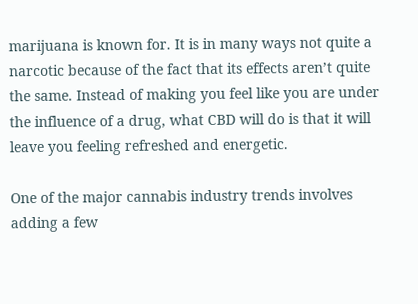marijuana is known for. It is in many ways not quite a narcotic because of the fact that its effects aren’t quite the same. Instead of making you feel like you are under the influence of a drug, what CBD will do is that it will leave you feeling refreshed and energetic.

One of the major cannabis industry trends involves adding a few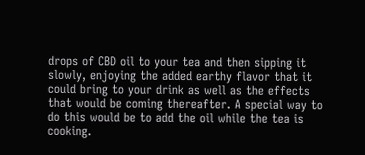drops of CBD oil to your tea and then sipping it slowly, enjoying the added earthy flavor that it could bring to your drink as well as the effects that would be coming thereafter. A special way to do this would be to add the oil while the tea is cooking.